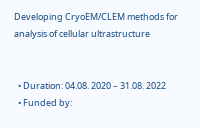Developing CryoEM/CLEM methods for analysis of cellular ultrastructure


  • Duration: 04.08. 2020 – 31.08. 2022
  • Funded by: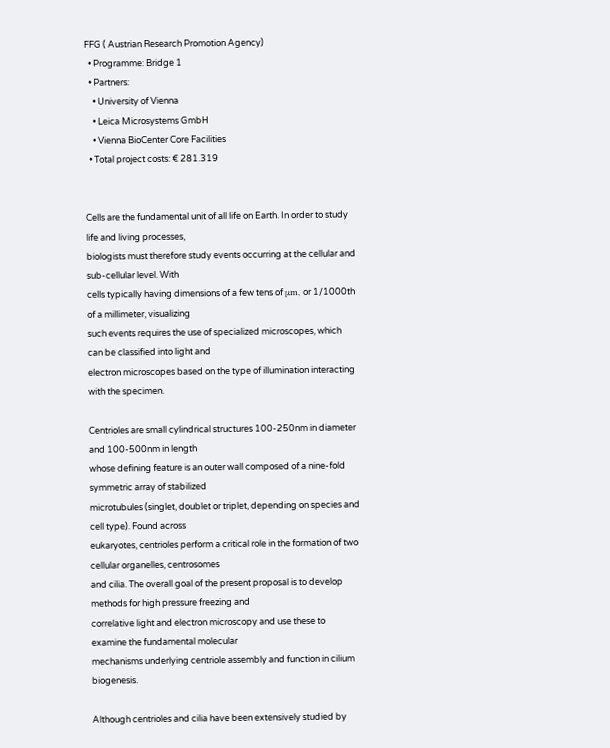FFG ( Austrian Research Promotion Agency)
  • Programme: Bridge 1
  • Partners:
    • University of Vienna
    • Leica Microsystems GmbH
    • Vienna BioCenter Core Facilities
  • Total project costs: € 281.319


Cells are the fundamental unit of all life on Earth. In order to study life and living processes,
biologists must therefore study events occurring at the cellular and sub-cellular level. With
cells typically having dimensions of a few tens of μm, or 1/1000th of a millimeter, visualizing
such events requires the use of specialized microscopes, which can be classified into light and
electron microscopes based on the type of illumination interacting with the specimen.

Centrioles are small cylindrical structures 100-250nm in diameter and 100-500nm in length
whose defining feature is an outer wall composed of a nine-fold symmetric array of stabilized
microtubules (singlet, doublet or triplet, depending on species and cell type). Found across
eukaryotes, centrioles perform a critical role in the formation of two cellular organelles, centrosomes
and cilia. The overall goal of the present proposal is to develop methods for high pressure freezing and
correlative light and electron microscopy and use these to examine the fundamental molecular
mechanisms underlying centriole assembly and function in cilium biogenesis.

Although centrioles and cilia have been extensively studied by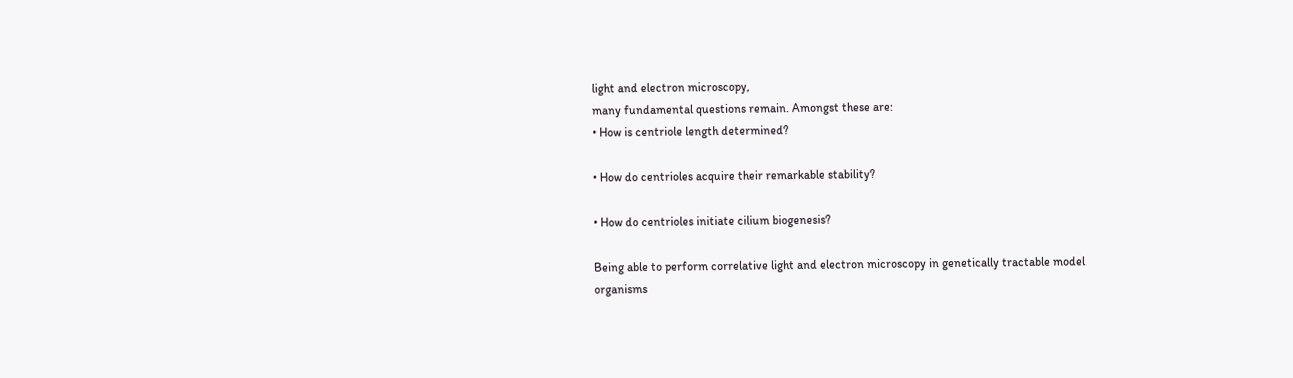light and electron microscopy,
many fundamental questions remain. Amongst these are:
• How is centriole length determined?

• How do centrioles acquire their remarkable stability?

• How do centrioles initiate cilium biogenesis?

Being able to perform correlative light and electron microscopy in genetically tractable model
organisms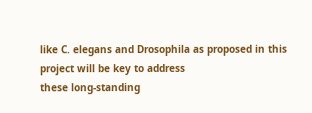like C. elegans and Drosophila as proposed in this project will be key to address
these long-standing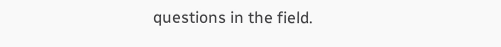questions in the field.